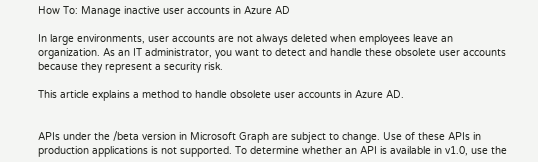How To: Manage inactive user accounts in Azure AD

In large environments, user accounts are not always deleted when employees leave an organization. As an IT administrator, you want to detect and handle these obsolete user accounts because they represent a security risk.

This article explains a method to handle obsolete user accounts in Azure AD.


APIs under the /beta version in Microsoft Graph are subject to change. Use of these APIs in production applications is not supported. To determine whether an API is available in v1.0, use the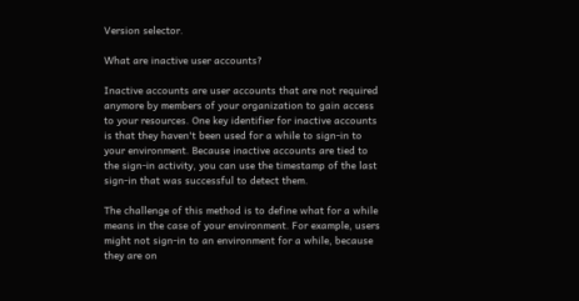Version selector.

What are inactive user accounts?

Inactive accounts are user accounts that are not required anymore by members of your organization to gain access to your resources. One key identifier for inactive accounts is that they haven't been used for a while to sign-in to your environment. Because inactive accounts are tied to the sign-in activity, you can use the timestamp of the last sign-in that was successful to detect them.

The challenge of this method is to define what for a while means in the case of your environment. For example, users might not sign-in to an environment for a while, because they are on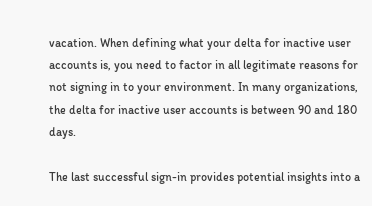vacation. When defining what your delta for inactive user accounts is, you need to factor in all legitimate reasons for not signing in to your environment. In many organizations, the delta for inactive user accounts is between 90 and 180 days.

The last successful sign-in provides potential insights into a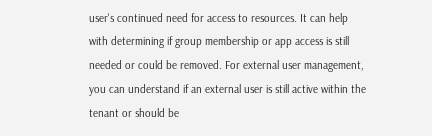user's continued need for access to resources. It can help with determining if group membership or app access is still needed or could be removed. For external user management, you can understand if an external user is still active within the tenant or should be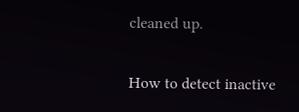cleaned up.

How to detect inactive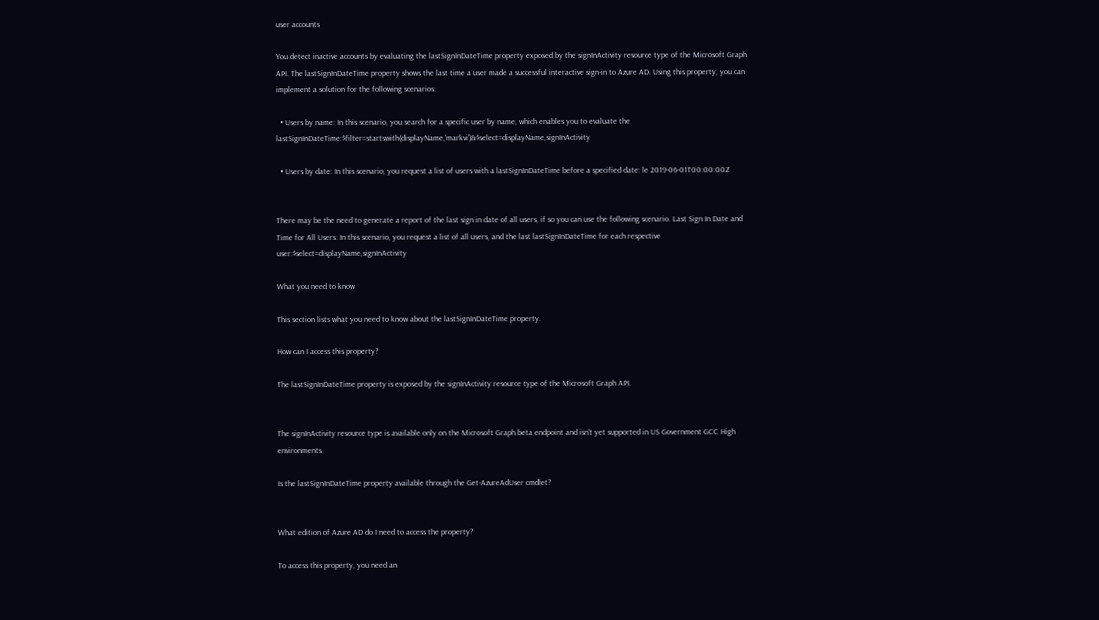user accounts

You detect inactive accounts by evaluating the lastSignInDateTime property exposed by the signInActivity resource type of the Microsoft Graph API. The lastSignInDateTime property shows the last time a user made a successful interactive sign-in to Azure AD. Using this property, you can implement a solution for the following scenarios:

  • Users by name: In this scenario, you search for a specific user by name, which enables you to evaluate the lastSignInDateTime:$filter=startswith(displayName,'markvi')&$select=displayName,signInActivity

  • Users by date: In this scenario, you request a list of users with a lastSignInDateTime before a specified date: le 2019-06-01T00:00:00Z


There may be the need to generate a report of the last sign in date of all users, if so you can use the following scenario. Last Sign In Date and Time for All Users: In this scenario, you request a list of all users, and the last lastSignInDateTime for each respective user:$select=displayName,signInActivity

What you need to know

This section lists what you need to know about the lastSignInDateTime property.

How can I access this property?

The lastSignInDateTime property is exposed by the signInActivity resource type of the Microsoft Graph API.


The signInActivity resource type is available only on the Microsoft Graph beta endpoint and isn't yet supported in US Government GCC High environments.

Is the lastSignInDateTime property available through the Get-AzureAdUser cmdlet?


What edition of Azure AD do I need to access the property?

To access this property, you need an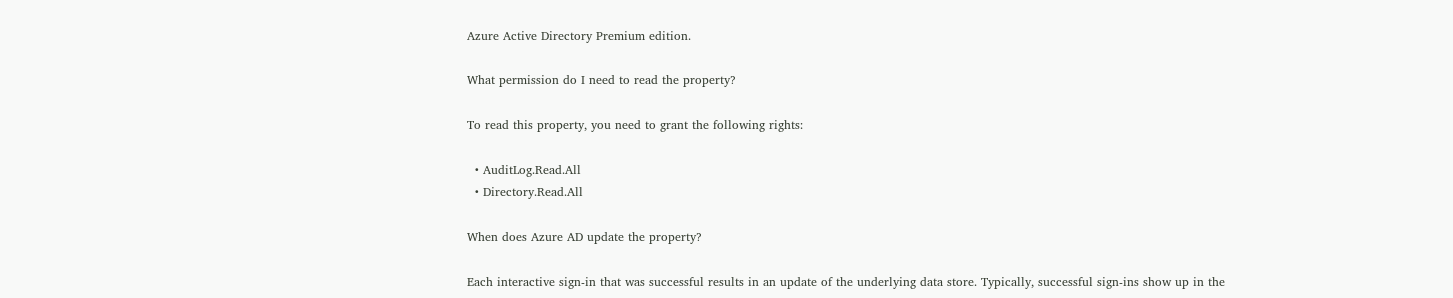Azure Active Directory Premium edition.

What permission do I need to read the property?

To read this property, you need to grant the following rights:

  • AuditLog.Read.All
  • Directory.Read.All

When does Azure AD update the property?

Each interactive sign-in that was successful results in an update of the underlying data store. Typically, successful sign-ins show up in the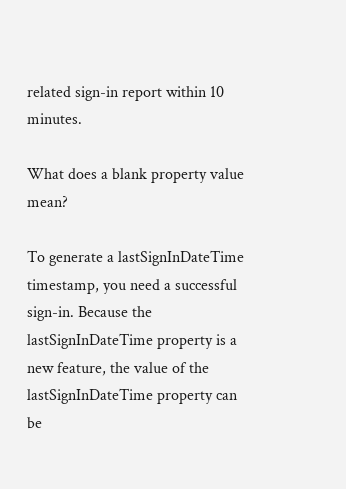related sign-in report within 10 minutes.

What does a blank property value mean?

To generate a lastSignInDateTime timestamp, you need a successful sign-in. Because the lastSignInDateTime property is a new feature, the value of the lastSignInDateTime property can be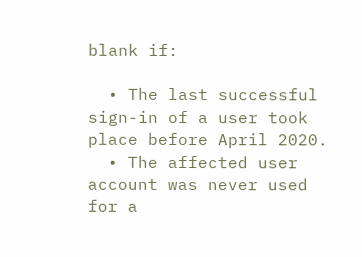blank if:

  • The last successful sign-in of a user took place before April 2020.
  • The affected user account was never used for a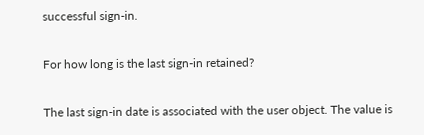successful sign-in.

For how long is the last sign-in retained?

The last sign-in date is associated with the user object. The value is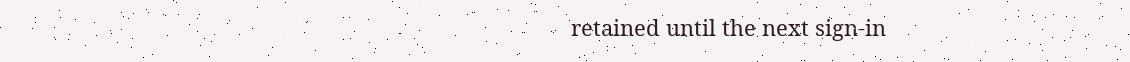retained until the next sign-in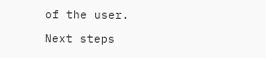of the user.

Next steps